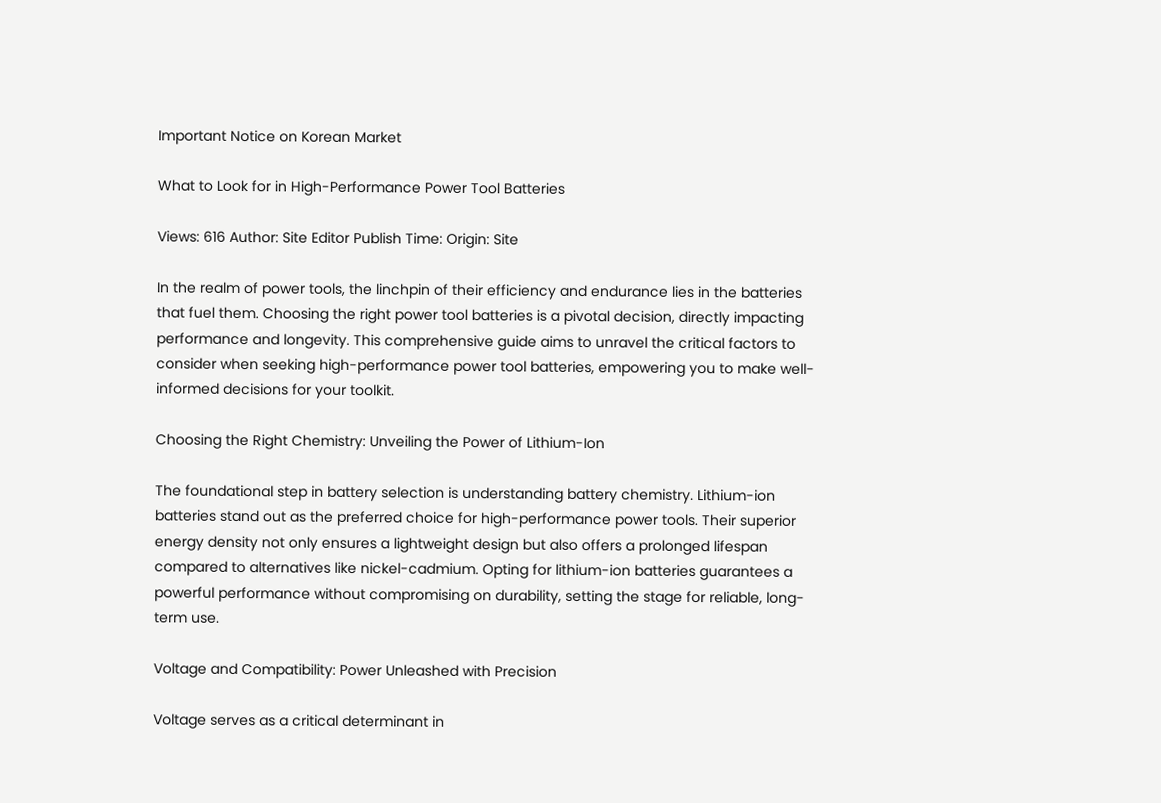Important Notice on Korean Market

What to Look for in High-Performance Power Tool Batteries

Views: 616 Author: Site Editor Publish Time: Origin: Site

In the realm of power tools, the linchpin of their efficiency and endurance lies in the batteries that fuel them. Choosing the right power tool batteries is a pivotal decision, directly impacting performance and longevity. This comprehensive guide aims to unravel the critical factors to consider when seeking high-performance power tool batteries, empowering you to make well-informed decisions for your toolkit.

Choosing the Right Chemistry: Unveiling the Power of Lithium-Ion

The foundational step in battery selection is understanding battery chemistry. Lithium-ion batteries stand out as the preferred choice for high-performance power tools. Their superior energy density not only ensures a lightweight design but also offers a prolonged lifespan compared to alternatives like nickel-cadmium. Opting for lithium-ion batteries guarantees a powerful performance without compromising on durability, setting the stage for reliable, long-term use.

Voltage and Compatibility: Power Unleashed with Precision

Voltage serves as a critical determinant in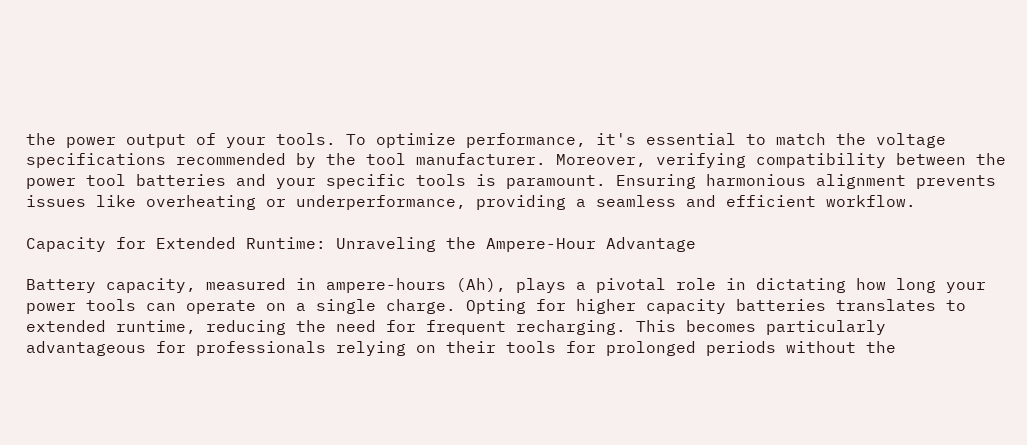the power output of your tools. To optimize performance, it's essential to match the voltage specifications recommended by the tool manufacturer. Moreover, verifying compatibility between the power tool batteries and your specific tools is paramount. Ensuring harmonious alignment prevents issues like overheating or underperformance, providing a seamless and efficient workflow.

Capacity for Extended Runtime: Unraveling the Ampere-Hour Advantage

Battery capacity, measured in ampere-hours (Ah), plays a pivotal role in dictating how long your power tools can operate on a single charge. Opting for higher capacity batteries translates to extended runtime, reducing the need for frequent recharging. This becomes particularly advantageous for professionals relying on their tools for prolonged periods without the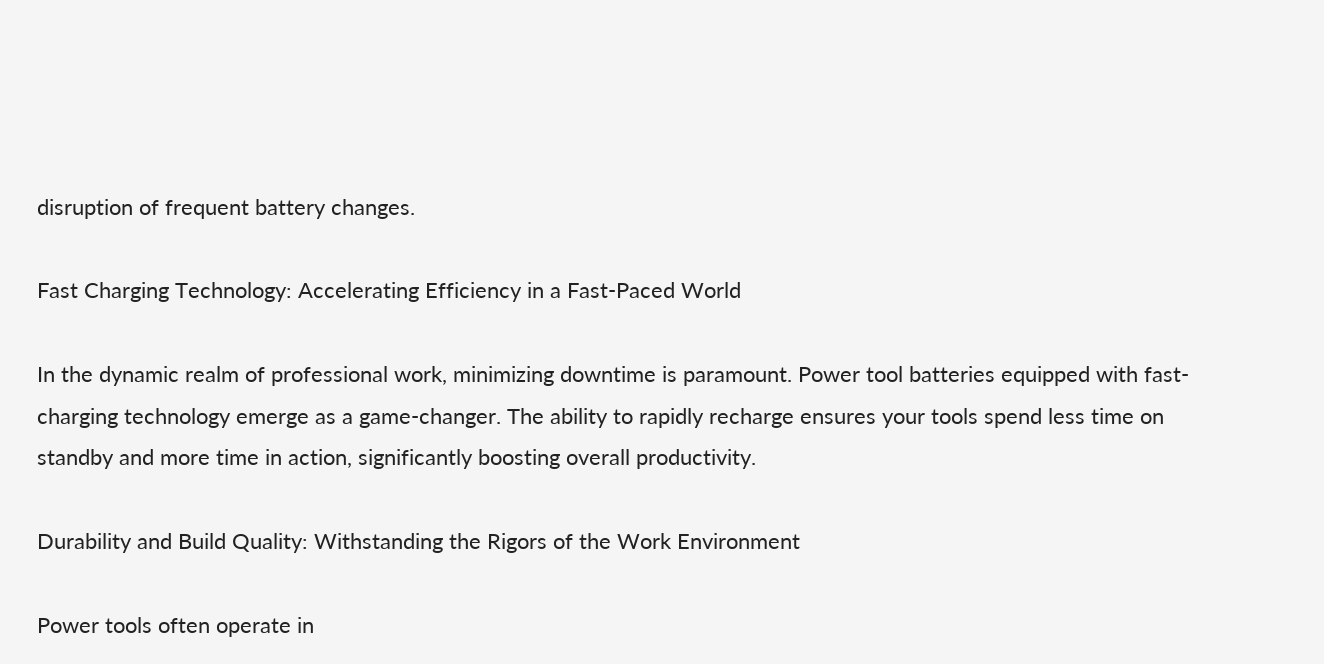disruption of frequent battery changes.

Fast Charging Technology: Accelerating Efficiency in a Fast-Paced World

In the dynamic realm of professional work, minimizing downtime is paramount. Power tool batteries equipped with fast-charging technology emerge as a game-changer. The ability to rapidly recharge ensures your tools spend less time on standby and more time in action, significantly boosting overall productivity.

Durability and Build Quality: Withstanding the Rigors of the Work Environment

Power tools often operate in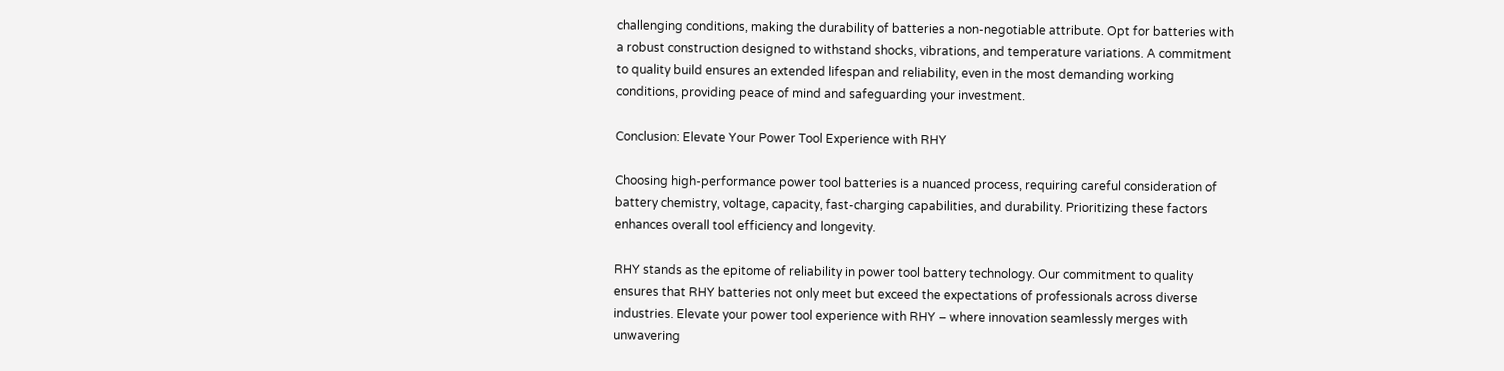challenging conditions, making the durability of batteries a non-negotiable attribute. Opt for batteries with a robust construction designed to withstand shocks, vibrations, and temperature variations. A commitment to quality build ensures an extended lifespan and reliability, even in the most demanding working conditions, providing peace of mind and safeguarding your investment.

Conclusion: Elevate Your Power Tool Experience with RHY

Choosing high-performance power tool batteries is a nuanced process, requiring careful consideration of battery chemistry, voltage, capacity, fast-charging capabilities, and durability. Prioritizing these factors enhances overall tool efficiency and longevity.

RHY stands as the epitome of reliability in power tool battery technology. Our commitment to quality ensures that RHY batteries not only meet but exceed the expectations of professionals across diverse industries. Elevate your power tool experience with RHY – where innovation seamlessly merges with unwavering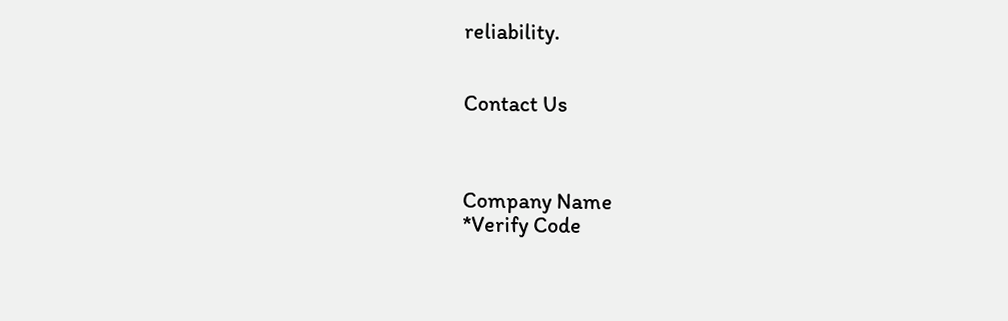reliability.


Contact Us



Company Name
*Verify Code